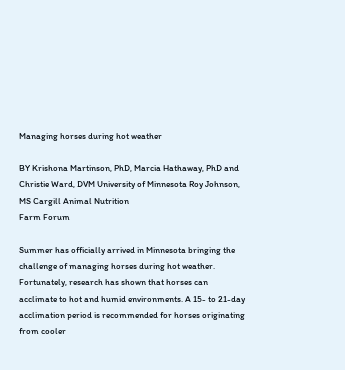Managing horses during hot weather

BY Krishona Martinson, PhD, Marcia Hathaway, PhD and Christie Ward, DVM University of Minnesota Roy Johnson, MS Cargill Animal Nutrition
Farm Forum

Summer has officially arrived in Minnesota bringing the challenge of managing horses during hot weather. Fortunately, research has shown that horses can acclimate to hot and humid environments. A 15- to 21-day acclimation period is recommended for horses originating from cooler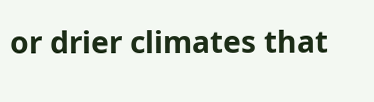or drier climates that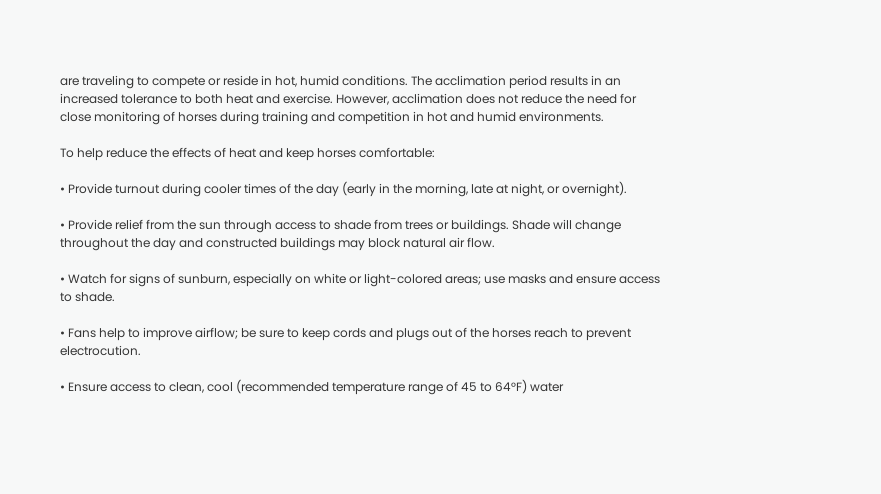are traveling to compete or reside in hot, humid conditions. The acclimation period results in an increased tolerance to both heat and exercise. However, acclimation does not reduce the need for close monitoring of horses during training and competition in hot and humid environments.

To help reduce the effects of heat and keep horses comfortable:

• Provide turnout during cooler times of the day (early in the morning, late at night, or overnight).

• Provide relief from the sun through access to shade from trees or buildings. Shade will change throughout the day and constructed buildings may block natural air flow.

• Watch for signs of sunburn, especially on white or light-colored areas; use masks and ensure access to shade.

• Fans help to improve airflow; be sure to keep cords and plugs out of the horses reach to prevent electrocution.

• Ensure access to clean, cool (recommended temperature range of 45 to 64°F) water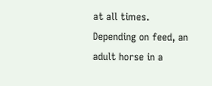at all times. Depending on feed, an adult horse in a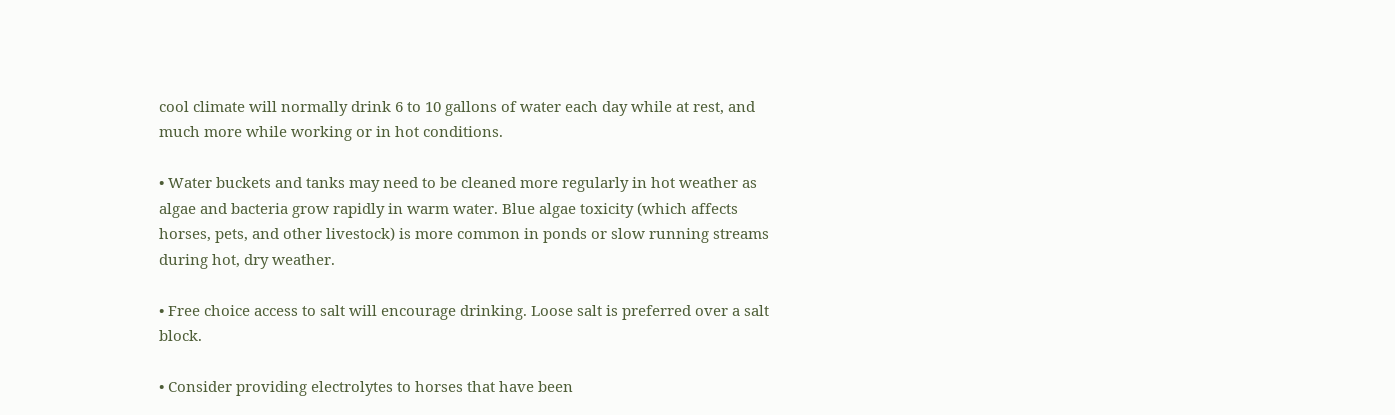cool climate will normally drink 6 to 10 gallons of water each day while at rest, and much more while working or in hot conditions.

• Water buckets and tanks may need to be cleaned more regularly in hot weather as algae and bacteria grow rapidly in warm water. Blue algae toxicity (which affects horses, pets, and other livestock) is more common in ponds or slow running streams during hot, dry weather.

• Free choice access to salt will encourage drinking. Loose salt is preferred over a salt block.

• Consider providing electrolytes to horses that have been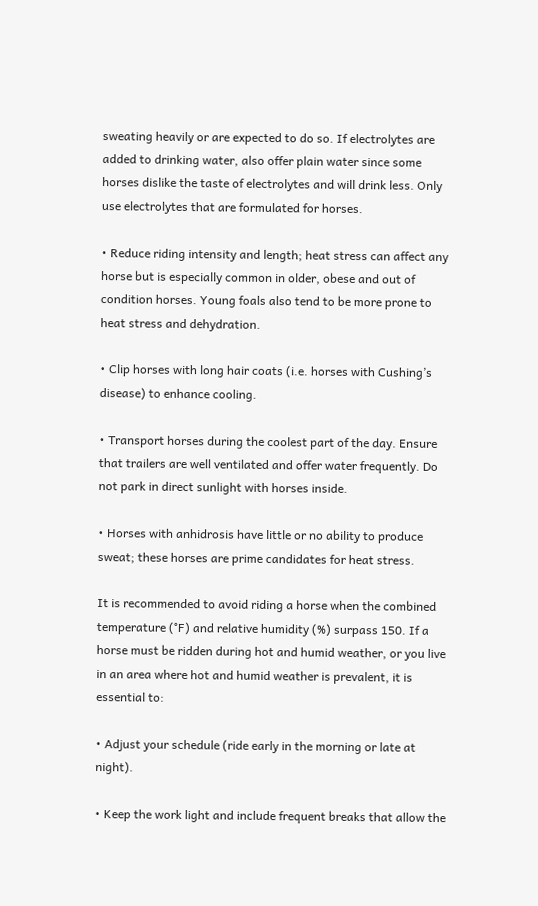sweating heavily or are expected to do so. If electrolytes are added to drinking water, also offer plain water since some horses dislike the taste of electrolytes and will drink less. Only use electrolytes that are formulated for horses.

• Reduce riding intensity and length; heat stress can affect any horse but is especially common in older, obese and out of condition horses. Young foals also tend to be more prone to heat stress and dehydration.

• Clip horses with long hair coats (i.e. horses with Cushing’s disease) to enhance cooling.

• Transport horses during the coolest part of the day. Ensure that trailers are well ventilated and offer water frequently. Do not park in direct sunlight with horses inside.

• Horses with anhidrosis have little or no ability to produce sweat; these horses are prime candidates for heat stress.

It is recommended to avoid riding a horse when the combined temperature (°F) and relative humidity (%) surpass 150. If a horse must be ridden during hot and humid weather, or you live in an area where hot and humid weather is prevalent, it is essential to:

• Adjust your schedule (ride early in the morning or late at night).

• Keep the work light and include frequent breaks that allow the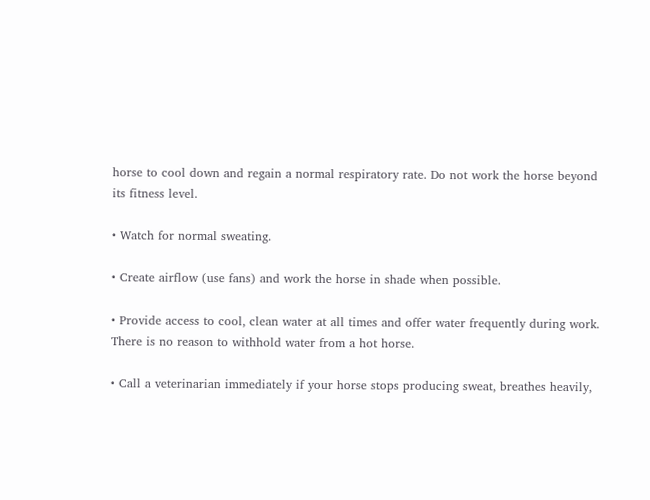horse to cool down and regain a normal respiratory rate. Do not work the horse beyond its fitness level.

• Watch for normal sweating.

• Create airflow (use fans) and work the horse in shade when possible.

• Provide access to cool, clean water at all times and offer water frequently during work. There is no reason to withhold water from a hot horse.

• Call a veterinarian immediately if your horse stops producing sweat, breathes heavily,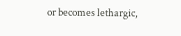or becomes lethargic,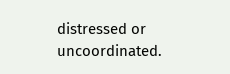distressed or uncoordinated.